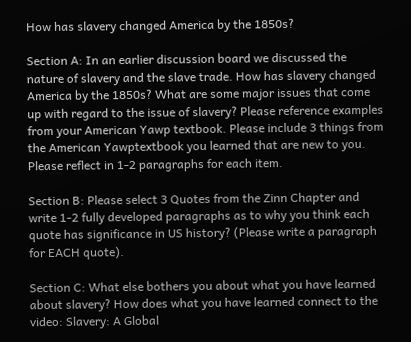How has slavery changed America by the 1850s?

Section A: In an earlier discussion board we discussed the nature of slavery and the slave trade. How has slavery changed America by the 1850s? What are some major issues that come up with regard to the issue of slavery? Please reference examples from your American Yawp textbook. Please include 3 things from the American Yawptextbook you learned that are new to you.  Please reflect in 1-2 paragraphs for each item.

Section B: Please select 3 Quotes from the Zinn Chapter and write 1-2 fully developed paragraphs as to why you think each quote has significance in US history? (Please write a paragraph for EACH quote).

Section C: What else bothers you about what you have learned about slavery? How does what you have learned connect to the video: Slavery: A Global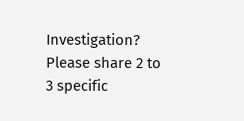Investigation?  Please share 2 to 3 specific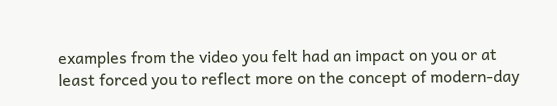examples from the video you felt had an impact on you or at least forced you to reflect more on the concept of modern-day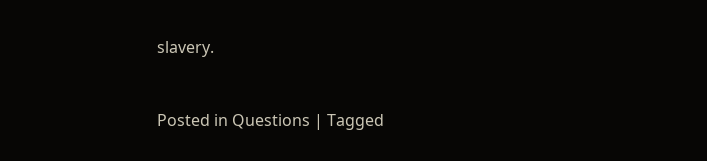slavery.


Posted in Questions | Tagged